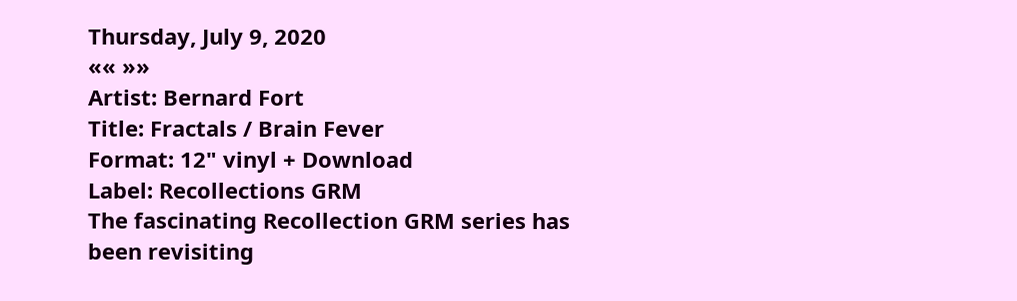Thursday, July 9, 2020
«« »»
Artist: Bernard Fort
Title: Fractals / Brain Fever
Format: 12" vinyl + Download
Label: Recollections GRM
The fascinating Recollection GRM series has been revisiting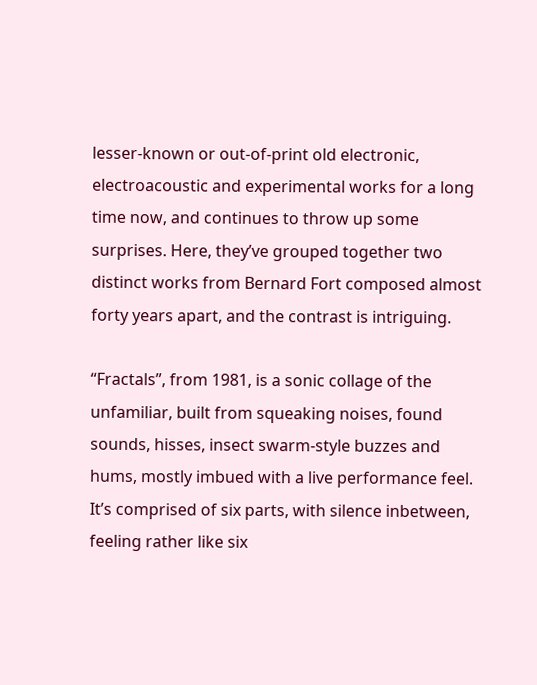lesser-known or out-of-print old electronic, electroacoustic and experimental works for a long time now, and continues to throw up some surprises. Here, they’ve grouped together two distinct works from Bernard Fort composed almost forty years apart, and the contrast is intriguing.

“Fractals”, from 1981, is a sonic collage of the unfamiliar, built from squeaking noises, found sounds, hisses, insect swarm-style buzzes and hums, mostly imbued with a live performance feel. It’s comprised of six parts, with silence inbetween, feeling rather like six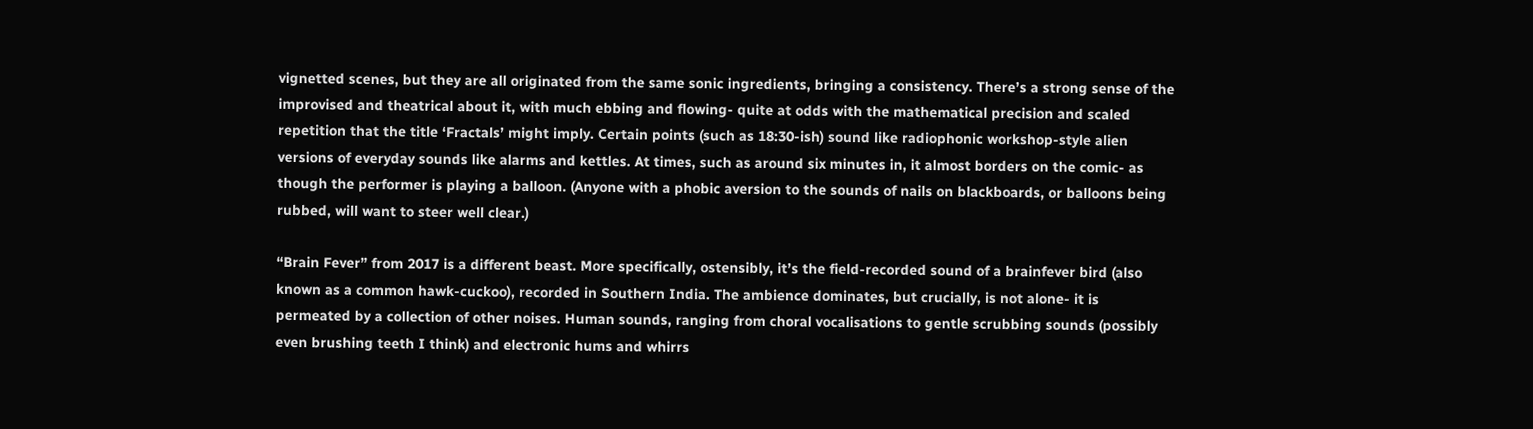vignetted scenes, but they are all originated from the same sonic ingredients, bringing a consistency. There’s a strong sense of the improvised and theatrical about it, with much ebbing and flowing- quite at odds with the mathematical precision and scaled repetition that the title ‘Fractals’ might imply. Certain points (such as 18:30-ish) sound like radiophonic workshop-style alien versions of everyday sounds like alarms and kettles. At times, such as around six minutes in, it almost borders on the comic- as though the performer is playing a balloon. (Anyone with a phobic aversion to the sounds of nails on blackboards, or balloons being rubbed, will want to steer well clear.)

“Brain Fever” from 2017 is a different beast. More specifically, ostensibly, it’s the field-recorded sound of a brainfever bird (also known as a common hawk-cuckoo), recorded in Southern India. The ambience dominates, but crucially, is not alone- it is permeated by a collection of other noises. Human sounds, ranging from choral vocalisations to gentle scrubbing sounds (possibly even brushing teeth I think) and electronic hums and whirrs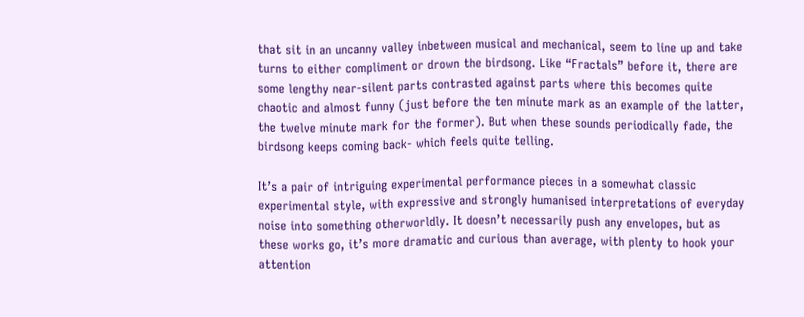that sit in an uncanny valley inbetween musical and mechanical, seem to line up and take turns to either compliment or drown the birdsong. Like “Fractals” before it, there are some lengthy near-silent parts contrasted against parts where this becomes quite chaotic and almost funny (just before the ten minute mark as an example of the latter, the twelve minute mark for the former). But when these sounds periodically fade, the birdsong keeps coming back- which feels quite telling.

It’s a pair of intriguing experimental performance pieces in a somewhat classic experimental style, with expressive and strongly humanised interpretations of everyday noise into something otherworldly. It doesn’t necessarily push any envelopes, but as these works go, it’s more dramatic and curious than average, with plenty to hook your attention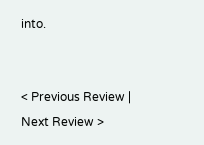into.


< Previous Review | Next Review >